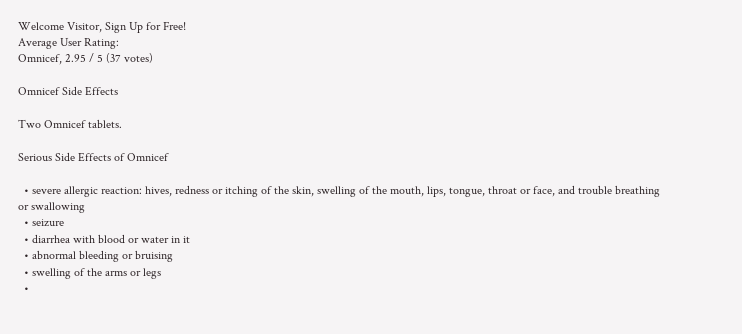Welcome Visitor, Sign Up for Free!
Average User Rating:
Omnicef, 2.95 / 5 (37 votes)

Omnicef Side Effects

Two Omnicef tablets.

Serious Side Effects of Omnicef

  • severe allergic reaction: hives, redness or itching of the skin, swelling of the mouth, lips, tongue, throat or face, and trouble breathing or swallowing
  • seizure
  • diarrhea with blood or water in it
  • abnormal bleeding or bruising
  • swelling of the arms or legs
  •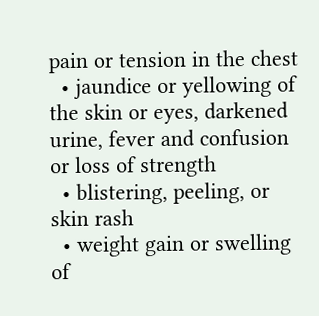pain or tension in the chest
  • jaundice or yellowing of the skin or eyes, darkened urine, fever and confusion or loss of strength
  • blistering, peeling, or skin rash
  • weight gain or swelling of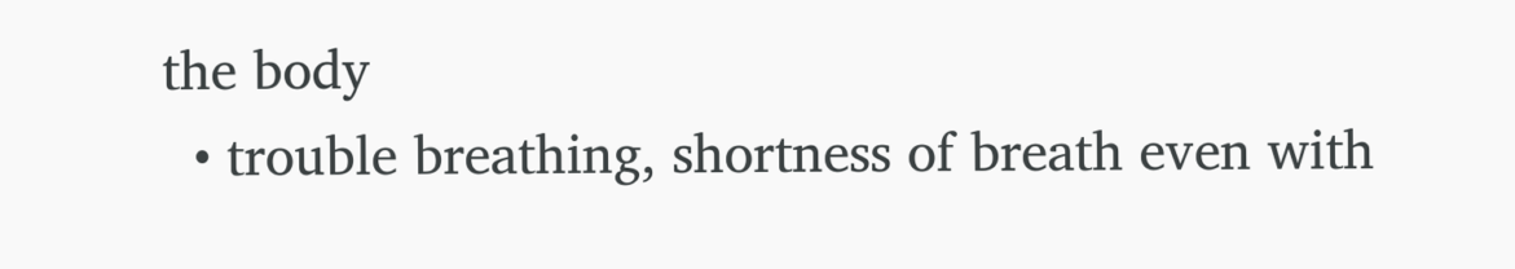the body
  • trouble breathing, shortness of breath even with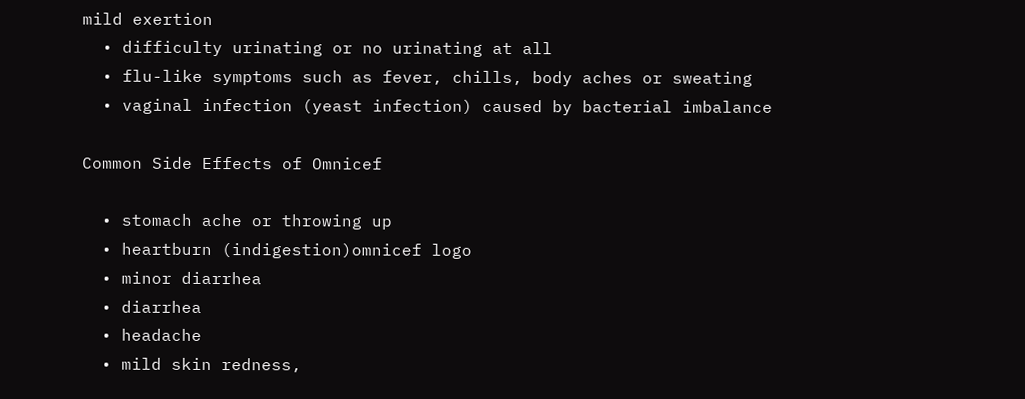mild exertion
  • difficulty urinating or no urinating at all
  • flu-like symptoms such as fever, chills, body aches or sweating
  • vaginal infection (yeast infection) caused by bacterial imbalance

Common Side Effects of Omnicef

  • stomach ache or throwing up
  • heartburn (indigestion)omnicef logo
  • minor diarrhea
  • diarrhea
  • headache
  • mild skin redness,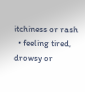itchiness or rash
  • feeling tired, drowsy or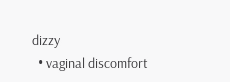dizzy
  • vaginal discomfort